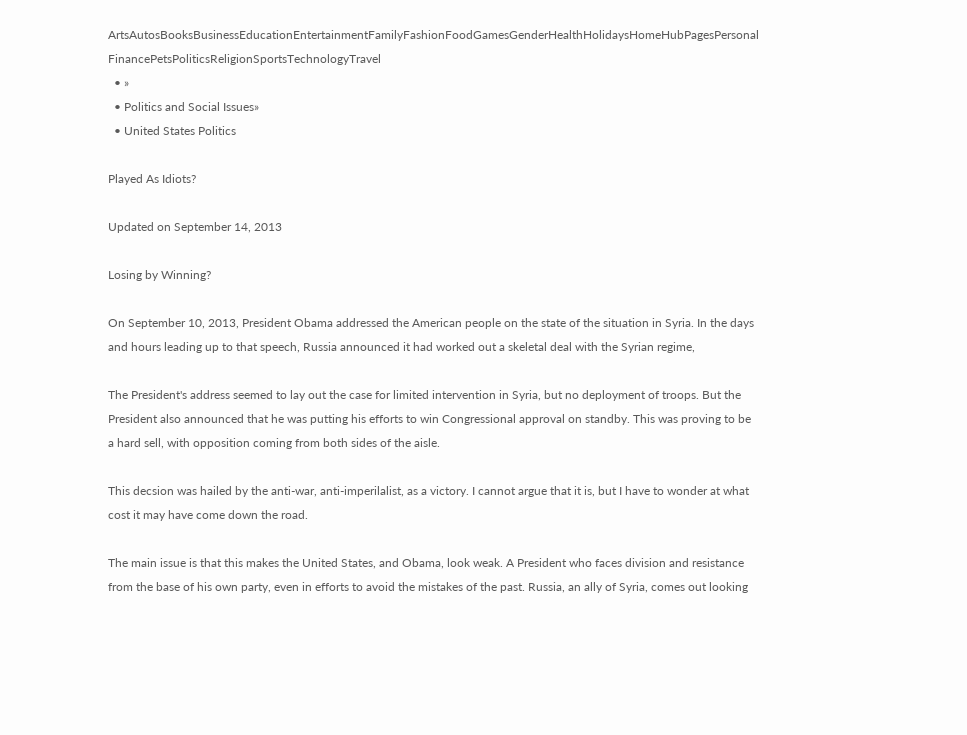ArtsAutosBooksBusinessEducationEntertainmentFamilyFashionFoodGamesGenderHealthHolidaysHomeHubPagesPersonal FinancePetsPoliticsReligionSportsTechnologyTravel
  • »
  • Politics and Social Issues»
  • United States Politics

Played As Idiots?

Updated on September 14, 2013

Losing by Winning?

On September 10, 2013, President Obama addressed the American people on the state of the situation in Syria. In the days and hours leading up to that speech, Russia announced it had worked out a skeletal deal with the Syrian regime,

The President's address seemed to lay out the case for limited intervention in Syria, but no deployment of troops. But the President also announced that he was putting his efforts to win Congressional approval on standby. This was proving to be a hard sell, with opposition coming from both sides of the aisle.

This decsion was hailed by the anti-war, anti-imperilalist, as a victory. I cannot argue that it is, but I have to wonder at what cost it may have come down the road.

The main issue is that this makes the United States, and Obama, look weak. A President who faces division and resistance from the base of his own party, even in efforts to avoid the mistakes of the past. Russia, an ally of Syria, comes out looking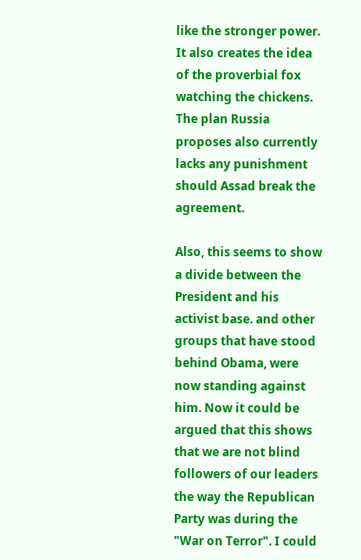like the stronger power. It also creates the idea of the proverbial fox watching the chickens. The plan Russia proposes also currently lacks any punishment should Assad break the agreement.

Also, this seems to show a divide between the President and his activist base. and other groups that have stood behind Obama, were now standing against him. Now it could be argued that this shows that we are not blind followers of our leaders the way the Republican Party was during the "War on Terror". I could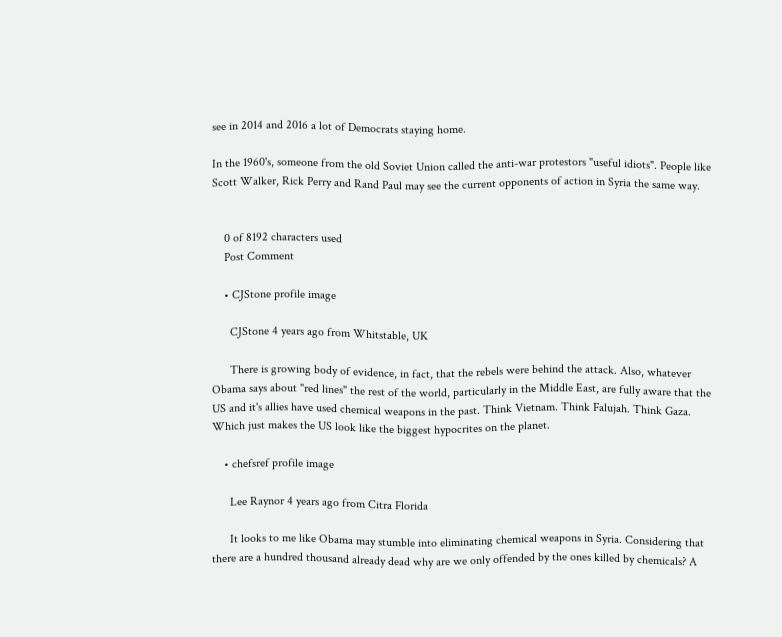see in 2014 and 2016 a lot of Democrats staying home.

In the 1960's, someone from the old Soviet Union called the anti-war protestors "useful idiots". People like Scott Walker, Rick Perry and Rand Paul may see the current opponents of action in Syria the same way.


    0 of 8192 characters used
    Post Comment

    • CJStone profile image

      CJStone 4 years ago from Whitstable, UK

      There is growing body of evidence, in fact, that the rebels were behind the attack. Also, whatever Obama says about "red lines" the rest of the world, particularly in the Middle East, are fully aware that the US and it's allies have used chemical weapons in the past. Think Vietnam. Think Falujah. Think Gaza. Which just makes the US look like the biggest hypocrites on the planet.

    • chefsref profile image

      Lee Raynor 4 years ago from Citra Florida

      It looks to me like Obama may stumble into eliminating chemical weapons in Syria. Considering that there are a hundred thousand already dead why are we only offended by the ones killed by chemicals? A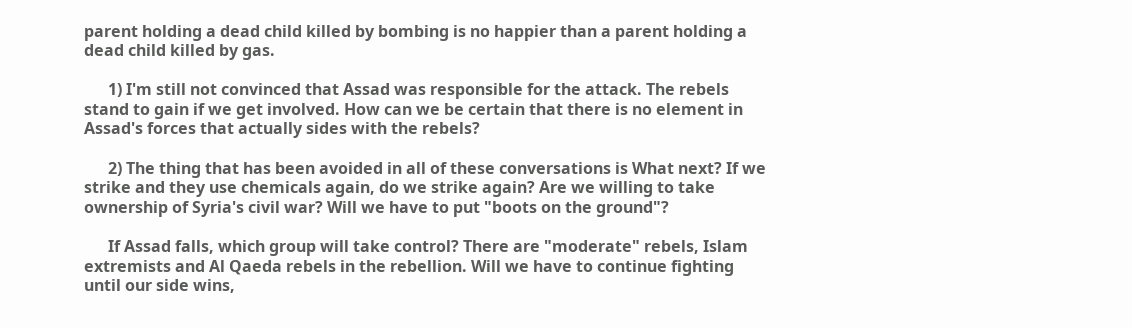parent holding a dead child killed by bombing is no happier than a parent holding a dead child killed by gas.

      1) I'm still not convinced that Assad was responsible for the attack. The rebels stand to gain if we get involved. How can we be certain that there is no element in Assad's forces that actually sides with the rebels?

      2) The thing that has been avoided in all of these conversations is What next? If we strike and they use chemicals again, do we strike again? Are we willing to take ownership of Syria's civil war? Will we have to put "boots on the ground"?

      If Assad falls, which group will take control? There are "moderate" rebels, Islam extremists and Al Qaeda rebels in the rebellion. Will we have to continue fighting until our side wins,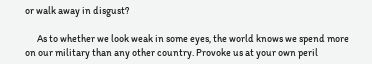or walk away in disgust?

      As to whether we look weak in some eyes, the world knows we spend more on our military than any other country. Provoke us at your own peril